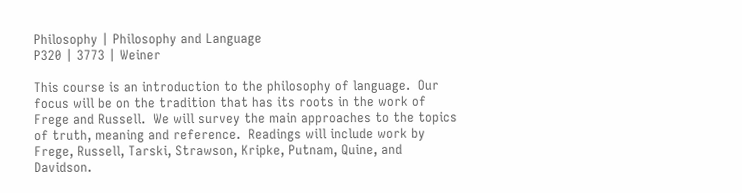Philosophy | Philosophy and Language
P320 | 3773 | Weiner

This course is an introduction to the philosophy of language.  Our
focus will be on the tradition that has its roots in the work of
Frege and Russell.  We will survey the main approaches to the topics
of truth, meaning and reference.  Readings will include work by
Frege, Russell, Tarski, Strawson, Kripke, Putnam, Quine, and
Davidson.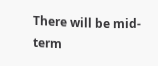There will be mid-term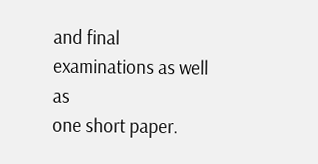and final examinations as well as
one short paper.